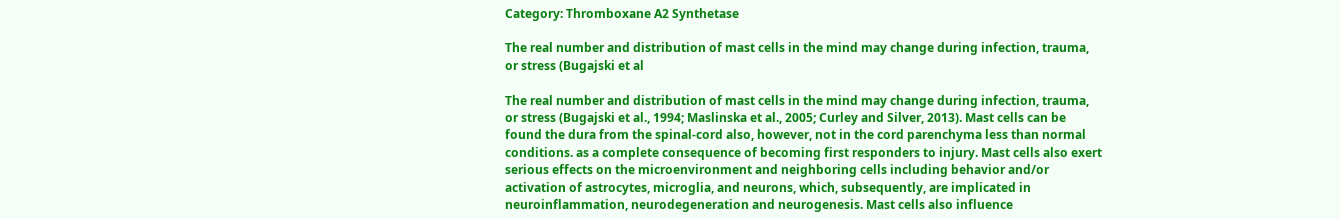Category: Thromboxane A2 Synthetase

The real number and distribution of mast cells in the mind may change during infection, trauma, or stress (Bugajski et al

The real number and distribution of mast cells in the mind may change during infection, trauma, or stress (Bugajski et al., 1994; Maslinska et al., 2005; Curley and Silver, 2013). Mast cells can be found the dura from the spinal-cord also, however, not in the cord parenchyma less than normal conditions. as a complete consequence of becoming first responders to injury. Mast cells also exert serious effects on the microenvironment and neighboring cells including behavior and/or activation of astrocytes, microglia, and neurons, which, subsequently, are implicated in neuroinflammation, neurodegeneration and neurogenesis. Mast cells also influence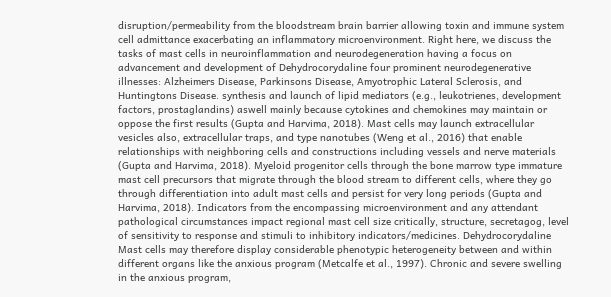disruption/permeability from the bloodstream brain barrier allowing toxin and immune system cell admittance exacerbating an inflammatory microenvironment. Right here, we discuss the tasks of mast cells in neuroinflammation and neurodegeneration having a focus on advancement and development of Dehydrocorydaline four prominent neurodegenerative illnesses: Alzheimers Disease, Parkinsons Disease, Amyotrophic Lateral Sclerosis, and Huntingtons Disease. synthesis and launch of lipid mediators (e.g., leukotrienes, development factors, prostaglandins) aswell mainly because cytokines and chemokines may maintain or oppose the first results (Gupta and Harvima, 2018). Mast cells may launch extracellular vesicles also, extracellular traps, and type nanotubes (Weng et al., 2016) that enable relationships with neighboring cells and constructions including vessels and nerve materials (Gupta and Harvima, 2018). Myeloid progenitor cells through the bone marrow type immature mast cell precursors that migrate through the blood stream to different cells, where they go through differentiation into adult mast cells and persist for very long periods (Gupta and Harvima, 2018). Indicators from the encompassing microenvironment and any attendant pathological circumstances impact regional mast cell size critically, structure, secretagog, level of sensitivity to response and stimuli to inhibitory indicators/medicines. Dehydrocorydaline Mast cells may therefore display considerable phenotypic heterogeneity between and within different organs like the anxious program (Metcalfe et al., 1997). Chronic and severe swelling in the anxious program,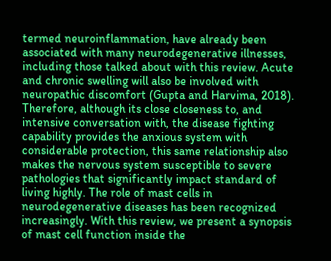termed neuroinflammation, have already been associated with many neurodegenerative illnesses, including those talked about with this review. Acute and chronic swelling will also be involved with neuropathic discomfort (Gupta and Harvima, 2018). Therefore, although its close closeness to, and intensive conversation with, the disease fighting capability provides the anxious system with considerable protection, this same relationship also makes the nervous system susceptible to severe pathologies that significantly impact standard of living highly. The role of mast cells in neurodegenerative diseases has been recognized increasingly. With this review, we present a synopsis of mast cell function inside the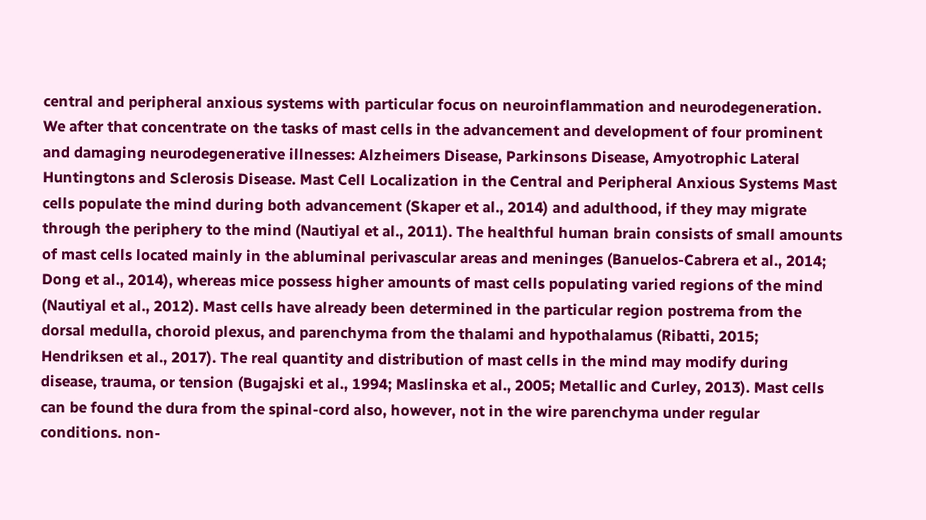central and peripheral anxious systems with particular focus on neuroinflammation and neurodegeneration. We after that concentrate on the tasks of mast cells in the advancement and development of four prominent and damaging neurodegenerative illnesses: Alzheimers Disease, Parkinsons Disease, Amyotrophic Lateral Huntingtons and Sclerosis Disease. Mast Cell Localization in the Central and Peripheral Anxious Systems Mast cells populate the mind during both advancement (Skaper et al., 2014) and adulthood, if they may migrate through the periphery to the mind (Nautiyal et al., 2011). The healthful human brain consists of small amounts of mast cells located mainly in the abluminal perivascular areas and meninges (Banuelos-Cabrera et al., 2014; Dong et al., 2014), whereas mice possess higher amounts of mast cells populating varied regions of the mind (Nautiyal et al., 2012). Mast cells have already been determined in the particular region postrema from the dorsal medulla, choroid plexus, and parenchyma from the thalami and hypothalamus (Ribatti, 2015; Hendriksen et al., 2017). The real quantity and distribution of mast cells in the mind may modify during disease, trauma, or tension (Bugajski et al., 1994; Maslinska et al., 2005; Metallic and Curley, 2013). Mast cells can be found the dura from the spinal-cord also, however, not in the wire parenchyma under regular conditions. non-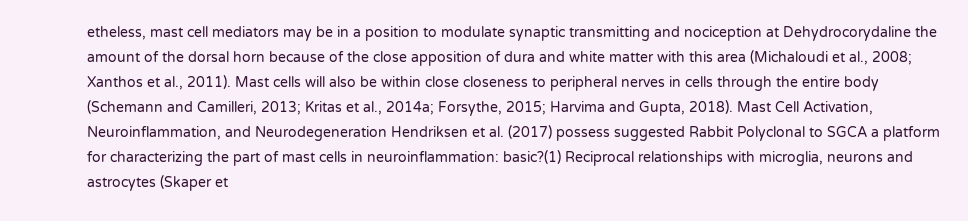etheless, mast cell mediators may be in a position to modulate synaptic transmitting and nociception at Dehydrocorydaline the amount of the dorsal horn because of the close apposition of dura and white matter with this area (Michaloudi et al., 2008; Xanthos et al., 2011). Mast cells will also be within close closeness to peripheral nerves in cells through the entire body (Schemann and Camilleri, 2013; Kritas et al., 2014a; Forsythe, 2015; Harvima and Gupta, 2018). Mast Cell Activation, Neuroinflammation, and Neurodegeneration Hendriksen et al. (2017) possess suggested Rabbit Polyclonal to SGCA a platform for characterizing the part of mast cells in neuroinflammation: basic?(1) Reciprocal relationships with microglia, neurons and astrocytes (Skaper et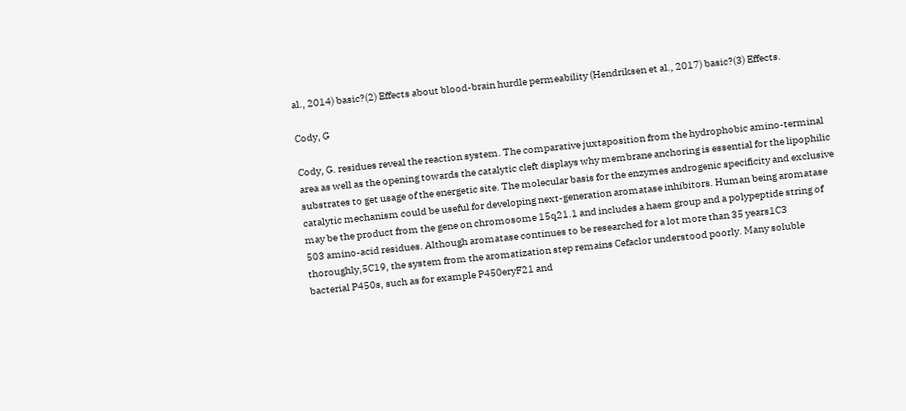al., 2014) basic?(2) Effects about blood-brain hurdle permeability (Hendriksen et al., 2017) basic?(3) Effects.

Cody, G

Cody, G. residues reveal the reaction system. The comparative juxtaposition from the hydrophobic amino-terminal area as well as the opening towards the catalytic cleft displays why membrane anchoring is essential for the lipophilic substrates to get usage of the energetic site. The molecular basis for the enzymes androgenic specificity and exclusive catalytic mechanism could be useful for developing next-generation aromatase inhibitors. Human being aromatase may be the product from the gene on chromosome 15q21.1 and includes a haem group and a polypeptide string of 503 amino-acid residues. Although aromatase continues to be researched for a lot more than 35 years1C3 thoroughly,5C19, the system from the aromatization step remains Cefaclor understood poorly. Many soluble bacterial P450s, such as for example P450eryF21 and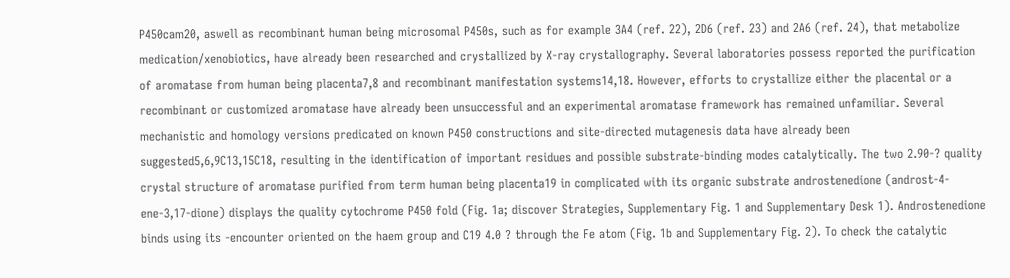P450cam20, aswell as recombinant human being microsomal P450s, such as for example 3A4 (ref. 22), 2D6 (ref. 23) and 2A6 (ref. 24), that metabolize medication/xenobiotics, have already been researched and crystallized by X-ray crystallography. Several laboratories possess reported the purification of aromatase from human being placenta7,8 and recombinant manifestation systems14,18. However, efforts to crystallize either the placental or a recombinant or customized aromatase have already been unsuccessful and an experimental aromatase framework has remained unfamiliar. Several mechanistic and homology versions predicated on known P450 constructions and site-directed mutagenesis data have already been suggested5,6,9C13,15C18, resulting in the identification of important residues and possible substrate-binding modes catalytically. The two 2.90-? quality crystal structure of aromatase purified from term human being placenta19 in complicated with its organic substrate androstenedione (androst-4-ene-3,17-dione) displays the quality cytochrome P450 fold (Fig. 1a; discover Strategies, Supplementary Fig. 1 and Supplementary Desk 1). Androstenedione binds using its -encounter oriented on the haem group and C19 4.0 ? through the Fe atom (Fig. 1b and Supplementary Fig. 2). To check the catalytic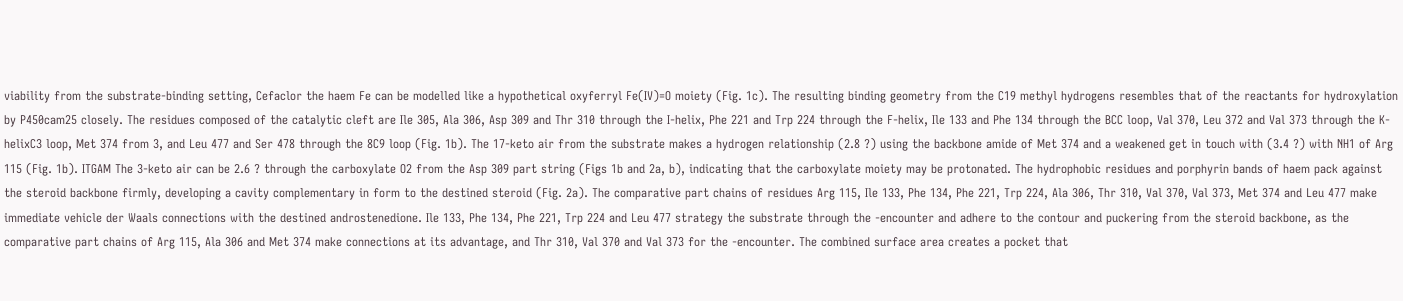viability from the substrate-binding setting, Cefaclor the haem Fe can be modelled like a hypothetical oxyferryl Fe(IV)=O moiety (Fig. 1c). The resulting binding geometry from the C19 methyl hydrogens resembles that of the reactants for hydroxylation by P450cam25 closely. The residues composed of the catalytic cleft are Ile 305, Ala 306, Asp 309 and Thr 310 through the I-helix, Phe 221 and Trp 224 through the F-helix, Ile 133 and Phe 134 through the BCC loop, Val 370, Leu 372 and Val 373 through the K-helixC3 loop, Met 374 from 3, and Leu 477 and Ser 478 through the 8C9 loop (Fig. 1b). The 17-keto air from the substrate makes a hydrogen relationship (2.8 ?) using the backbone amide of Met 374 and a weakened get in touch with (3.4 ?) with NH1 of Arg 115 (Fig. 1b). ITGAM The 3-keto air can be 2.6 ? through the carboxylate O2 from the Asp 309 part string (Figs 1b and 2a, b), indicating that the carboxylate moiety may be protonated. The hydrophobic residues and porphyrin bands of haem pack against the steroid backbone firmly, developing a cavity complementary in form to the destined steroid (Fig. 2a). The comparative part chains of residues Arg 115, Ile 133, Phe 134, Phe 221, Trp 224, Ala 306, Thr 310, Val 370, Val 373, Met 374 and Leu 477 make immediate vehicle der Waals connections with the destined androstenedione. Ile 133, Phe 134, Phe 221, Trp 224 and Leu 477 strategy the substrate through the -encounter and adhere to the contour and puckering from the steroid backbone, as the comparative part chains of Arg 115, Ala 306 and Met 374 make connections at its advantage, and Thr 310, Val 370 and Val 373 for the -encounter. The combined surface area creates a pocket that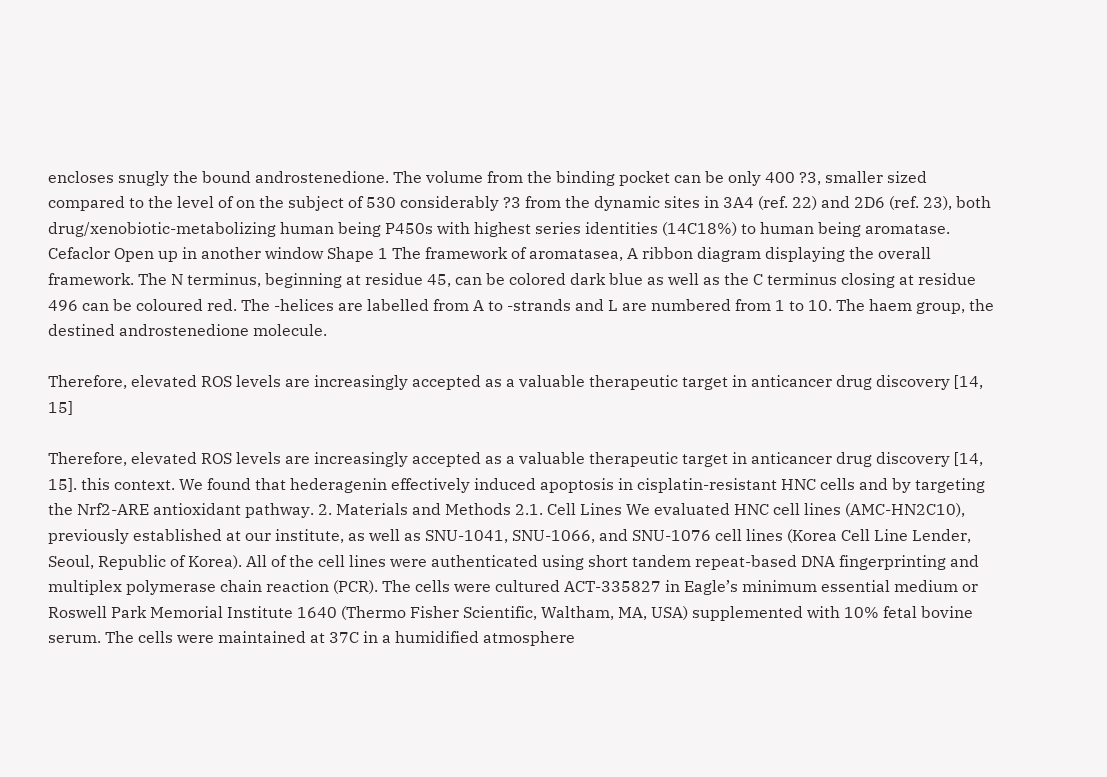encloses snugly the bound androstenedione. The volume from the binding pocket can be only 400 ?3, smaller sized compared to the level of on the subject of 530 considerably ?3 from the dynamic sites in 3A4 (ref. 22) and 2D6 (ref. 23), both drug/xenobiotic-metabolizing human being P450s with highest series identities (14C18%) to human being aromatase. Cefaclor Open up in another window Shape 1 The framework of aromatasea, A ribbon diagram displaying the overall framework. The N terminus, beginning at residue 45, can be colored dark blue as well as the C terminus closing at residue 496 can be coloured red. The -helices are labelled from A to -strands and L are numbered from 1 to 10. The haem group, the destined androstenedione molecule.

Therefore, elevated ROS levels are increasingly accepted as a valuable therapeutic target in anticancer drug discovery [14, 15]

Therefore, elevated ROS levels are increasingly accepted as a valuable therapeutic target in anticancer drug discovery [14, 15]. this context. We found that hederagenin effectively induced apoptosis in cisplatin-resistant HNC cells and by targeting the Nrf2-ARE antioxidant pathway. 2. Materials and Methods 2.1. Cell Lines We evaluated HNC cell lines (AMC-HN2C10), previously established at our institute, as well as SNU-1041, SNU-1066, and SNU-1076 cell lines (Korea Cell Line Lender, Seoul, Republic of Korea). All of the cell lines were authenticated using short tandem repeat-based DNA fingerprinting and multiplex polymerase chain reaction (PCR). The cells were cultured ACT-335827 in Eagle’s minimum essential medium or Roswell Park Memorial Institute 1640 (Thermo Fisher Scientific, Waltham, MA, USA) supplemented with 10% fetal bovine serum. The cells were maintained at 37C in a humidified atmosphere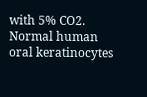with 5% CO2. Normal human oral keratinocytes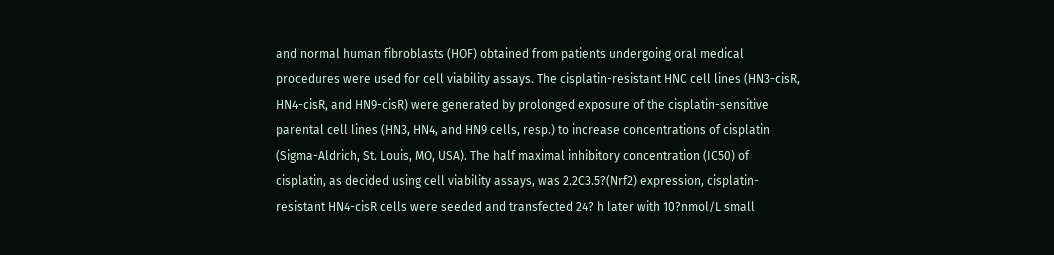and normal human fibroblasts (HOF) obtained from patients undergoing oral medical procedures were used for cell viability assays. The cisplatin-resistant HNC cell lines (HN3-cisR, HN4-cisR, and HN9-cisR) were generated by prolonged exposure of the cisplatin-sensitive parental cell lines (HN3, HN4, and HN9 cells, resp.) to increase concentrations of cisplatin (Sigma-Aldrich, St. Louis, MO, USA). The half maximal inhibitory concentration (IC50) of cisplatin, as decided using cell viability assays, was 2.2C3.5?(Nrf2) expression, cisplatin-resistant HN4-cisR cells were seeded and transfected 24? h later with 10?nmol/L small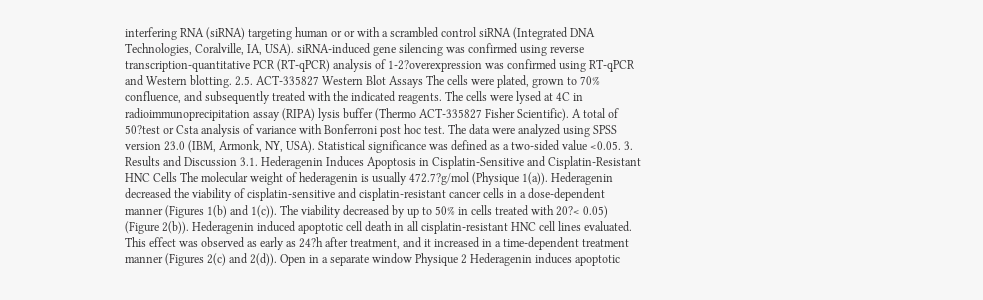interfering RNA (siRNA) targeting human or or with a scrambled control siRNA (Integrated DNA Technologies, Coralville, IA, USA). siRNA-induced gene silencing was confirmed using reverse transcription-quantitative PCR (RT-qPCR) analysis of 1-2?overexpression was confirmed using RT-qPCR and Western blotting. 2.5. ACT-335827 Western Blot Assays The cells were plated, grown to 70% confluence, and subsequently treated with the indicated reagents. The cells were lysed at 4C in radioimmunoprecipitation assay (RIPA) lysis buffer (Thermo ACT-335827 Fisher Scientific). A total of 50?test or Csta analysis of variance with Bonferroni post hoc test. The data were analyzed using SPSS version 23.0 (IBM, Armonk, NY, USA). Statistical significance was defined as a two-sided value <0.05. 3. Results and Discussion 3.1. Hederagenin Induces Apoptosis in Cisplatin-Sensitive and Cisplatin-Resistant HNC Cells The molecular weight of hederagenin is usually 472.7?g/mol (Physique 1(a)). Hederagenin decreased the viability of cisplatin-sensitive and cisplatin-resistant cancer cells in a dose-dependent manner (Figures 1(b) and 1(c)). The viability decreased by up to 50% in cells treated with 20?< 0.05) (Figure 2(b)). Hederagenin induced apoptotic cell death in all cisplatin-resistant HNC cell lines evaluated. This effect was observed as early as 24?h after treatment, and it increased in a time-dependent treatment manner (Figures 2(c) and 2(d)). Open in a separate window Physique 2 Hederagenin induces apoptotic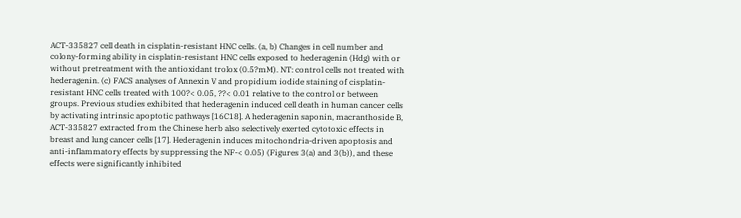ACT-335827 cell death in cisplatin-resistant HNC cells. (a, b) Changes in cell number and colony-forming ability in cisplatin-resistant HNC cells exposed to hederagenin (Hdg) with or without pretreatment with the antioxidant trolox (0.5?mM). NT: control cells not treated with hederagenin. (c) FACS analyses of Annexin V and propidium iodide staining of cisplatin-resistant HNC cells treated with 100?< 0.05, ??< 0.01 relative to the control or between groups. Previous studies exhibited that hederagenin induced cell death in human cancer cells by activating intrinsic apoptotic pathways [16C18]. A hederagenin saponin, macranthoside B, ACT-335827 extracted from the Chinese herb also selectively exerted cytotoxic effects in breast and lung cancer cells [17]. Hederagenin induces mitochondria-driven apoptosis and anti-inflammatory effects by suppressing the NF-< 0.05) (Figures 3(a) and 3(b)), and these effects were significantly inhibited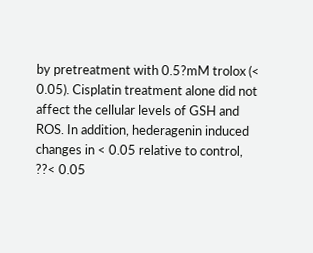by pretreatment with 0.5?mM trolox (< 0.05). Cisplatin treatment alone did not affect the cellular levels of GSH and ROS. In addition, hederagenin induced changes in < 0.05 relative to control, ??< 0.05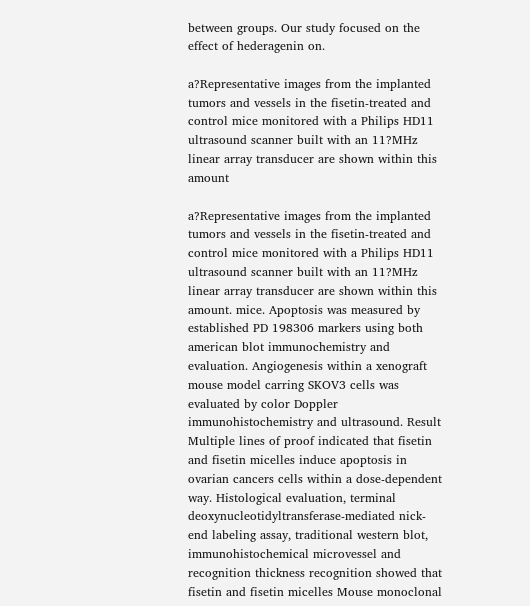between groups. Our study focused on the effect of hederagenin on.

a?Representative images from the implanted tumors and vessels in the fisetin-treated and control mice monitored with a Philips HD11 ultrasound scanner built with an 11?MHz linear array transducer are shown within this amount

a?Representative images from the implanted tumors and vessels in the fisetin-treated and control mice monitored with a Philips HD11 ultrasound scanner built with an 11?MHz linear array transducer are shown within this amount. mice. Apoptosis was measured by established PD 198306 markers using both american blot immunochemistry and evaluation. Angiogenesis within a xenograft mouse model carring SKOV3 cells was evaluated by color Doppler immunohistochemistry and ultrasound. Result Multiple lines of proof indicated that fisetin and fisetin micelles induce apoptosis in ovarian cancers cells within a dose-dependent way. Histological evaluation, terminal deoxynucleotidyltransferase-mediated nick-end labeling assay, traditional western blot, immunohistochemical microvessel and recognition thickness recognition showed that fisetin and fisetin micelles Mouse monoclonal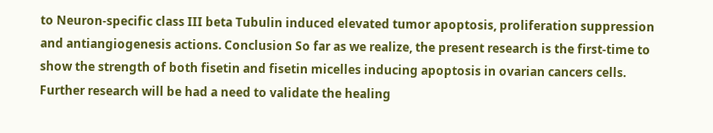to Neuron-specific class III beta Tubulin induced elevated tumor apoptosis, proliferation suppression and antiangiogenesis actions. Conclusion So far as we realize, the present research is the first-time to show the strength of both fisetin and fisetin micelles inducing apoptosis in ovarian cancers cells. Further research will be had a need to validate the healing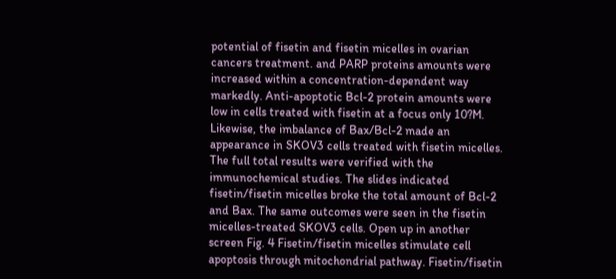potential of fisetin and fisetin micelles in ovarian cancers treatment. and PARP proteins amounts were increased within a concentration-dependent way markedly. Anti-apoptotic Bcl-2 protein amounts were low in cells treated with fisetin at a focus only 10?M. Likewise, the imbalance of Bax/Bcl-2 made an appearance in SKOV3 cells treated with fisetin micelles. The full total results were verified with the immunochemical studies. The slides indicated fisetin/fisetin micelles broke the total amount of Bcl-2 and Bax. The same outcomes were seen in the fisetin micelles-treated SKOV3 cells. Open up in another screen Fig. 4 Fisetin/fisetin micelles stimulate cell apoptosis through mitochondrial pathway. Fisetin/fisetin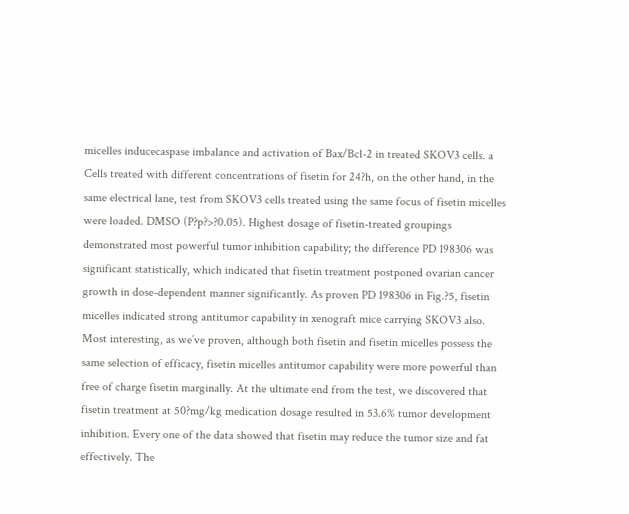micelles inducecaspase imbalance and activation of Bax/Bcl-2 in treated SKOV3 cells. a Cells treated with different concentrations of fisetin for 24?h, on the other hand, in the same electrical lane, test from SKOV3 cells treated using the same focus of fisetin micelles were loaded. DMSO (P?p?>?0.05). Highest dosage of fisetin-treated groupings demonstrated most powerful tumor inhibition capability; the difference PD 198306 was significant statistically, which indicated that fisetin treatment postponed ovarian cancer growth in dose-dependent manner significantly. As proven PD 198306 in Fig.?5, fisetin micelles indicated strong antitumor capability in xenograft mice carrying SKOV3 also. Most interesting, as we’ve proven, although both fisetin and fisetin micelles possess the same selection of efficacy, fisetin micelles antitumor capability were more powerful than free of charge fisetin marginally. At the ultimate end from the test, we discovered that fisetin treatment at 50?mg/kg medication dosage resulted in 53.6% tumor development inhibition. Every one of the data showed that fisetin may reduce the tumor size and fat effectively. The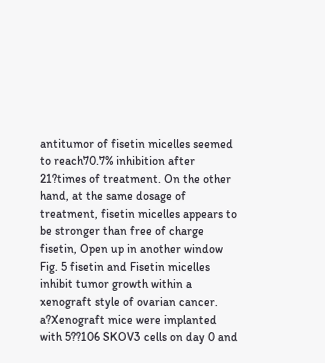antitumor of fisetin micelles seemed to reach70.7% inhibition after 21?times of treatment. On the other hand, at the same dosage of treatment, fisetin micelles appears to be stronger than free of charge fisetin, Open up in another window Fig. 5 fisetin and Fisetin micelles inhibit tumor growth within a xenograft style of ovarian cancer. a?Xenograft mice were implanted with 5??106 SKOV3 cells on day 0 and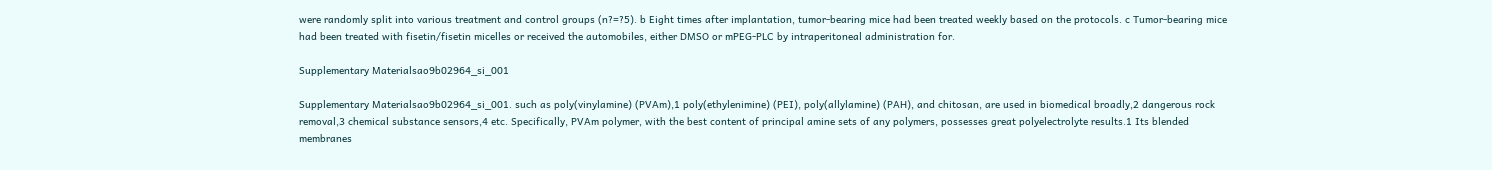were randomly split into various treatment and control groups (n?=?5). b Eight times after implantation, tumor-bearing mice had been treated weekly based on the protocols. c Tumor-bearing mice had been treated with fisetin/fisetin micelles or received the automobiles, either DMSO or mPEG-PLC by intraperitoneal administration for.

Supplementary Materialsao9b02964_si_001

Supplementary Materialsao9b02964_si_001. such as poly(vinylamine) (PVAm),1 poly(ethylenimine) (PEI), poly(allylamine) (PAH), and chitosan, are used in biomedical broadly,2 dangerous rock removal,3 chemical substance sensors,4 etc. Specifically, PVAm polymer, with the best content of principal amine sets of any polymers, possesses great polyelectrolyte results.1 Its blended membranes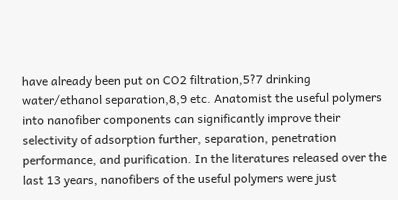have already been put on CO2 filtration,5?7 drinking water/ethanol separation,8,9 etc. Anatomist the useful polymers into nanofiber components can significantly improve their selectivity of adsorption further, separation, penetration performance, and purification. In the literatures released over the last 13 years, nanofibers of the useful polymers were just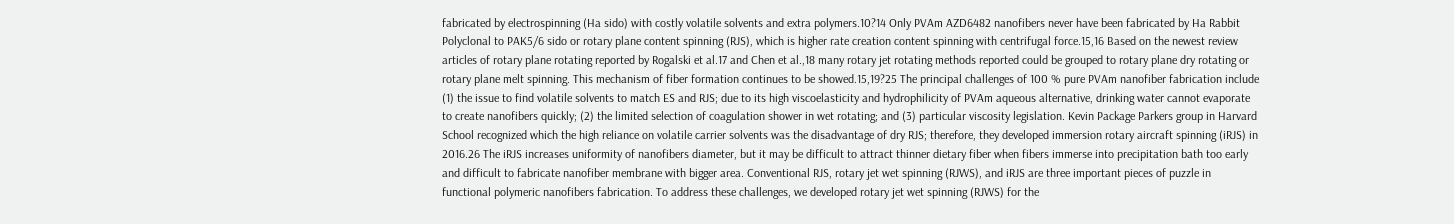fabricated by electrospinning (Ha sido) with costly volatile solvents and extra polymers.10?14 Only PVAm AZD6482 nanofibers never have been fabricated by Ha Rabbit Polyclonal to PAK5/6 sido or rotary plane content spinning (RJS), which is higher rate creation content spinning with centrifugal force.15,16 Based on the newest review articles of rotary plane rotating reported by Rogalski et al.17 and Chen et al.,18 many rotary jet rotating methods reported could be grouped to rotary plane dry rotating or rotary plane melt spinning. This mechanism of fiber formation continues to be showed.15,19?25 The principal challenges of 100 % pure PVAm nanofiber fabrication include (1) the issue to find volatile solvents to match ES and RJS; due to its high viscoelasticity and hydrophilicity of PVAm aqueous alternative, drinking water cannot evaporate to create nanofibers quickly; (2) the limited selection of coagulation shower in wet rotating; and (3) particular viscosity legislation. Kevin Package Parkers group in Harvard School recognized which the high reliance on volatile carrier solvents was the disadvantage of dry RJS; therefore, they developed immersion rotary aircraft spinning (iRJS) in 2016.26 The iRJS increases uniformity of nanofibers diameter, but it may be difficult to attract thinner dietary fiber when fibers immerse into precipitation bath too early and difficult to fabricate nanofiber membrane with bigger area. Conventional RJS, rotary jet wet spinning (RJWS), and iRJS are three important pieces of puzzle in functional polymeric nanofibers fabrication. To address these challenges, we developed rotary jet wet spinning (RJWS) for the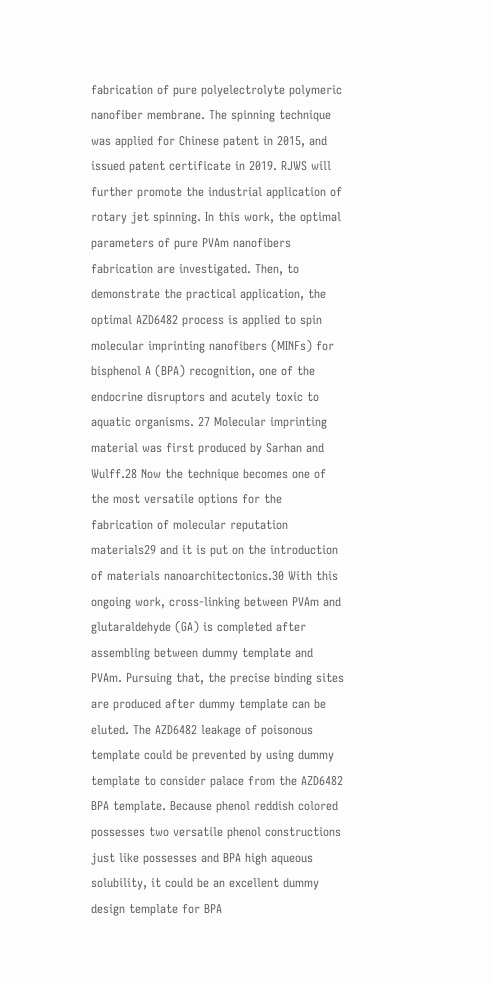fabrication of pure polyelectrolyte polymeric nanofiber membrane. The spinning technique was applied for Chinese patent in 2015, and issued patent certificate in 2019. RJWS will further promote the industrial application of rotary jet spinning. In this work, the optimal parameters of pure PVAm nanofibers fabrication are investigated. Then, to demonstrate the practical application, the optimal AZD6482 process is applied to spin molecular imprinting nanofibers (MINFs) for bisphenol A (BPA) recognition, one of the endocrine disruptors and acutely toxic to aquatic organisms. 27 Molecular imprinting material was first produced by Sarhan and Wulff.28 Now the technique becomes one of the most versatile options for the fabrication of molecular reputation materials29 and it is put on the introduction of materials nanoarchitectonics.30 With this ongoing work, cross-linking between PVAm and glutaraldehyde (GA) is completed after assembling between dummy template and PVAm. Pursuing that, the precise binding sites are produced after dummy template can be eluted. The AZD6482 leakage of poisonous template could be prevented by using dummy template to consider palace from the AZD6482 BPA template. Because phenol reddish colored possesses two versatile phenol constructions just like possesses and BPA high aqueous solubility, it could be an excellent dummy design template for BPA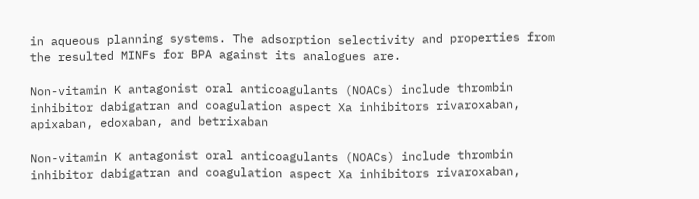in aqueous planning systems. The adsorption selectivity and properties from the resulted MINFs for BPA against its analogues are.

Non-vitamin K antagonist oral anticoagulants (NOACs) include thrombin inhibitor dabigatran and coagulation aspect Xa inhibitors rivaroxaban, apixaban, edoxaban, and betrixaban

Non-vitamin K antagonist oral anticoagulants (NOACs) include thrombin inhibitor dabigatran and coagulation aspect Xa inhibitors rivaroxaban,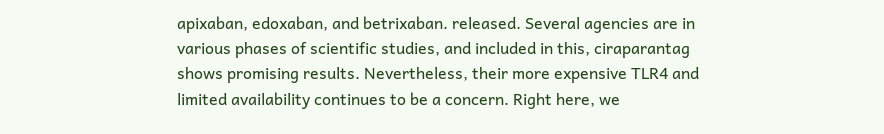apixaban, edoxaban, and betrixaban. released. Several agencies are in various phases of scientific studies, and included in this, ciraparantag shows promising results. Nevertheless, their more expensive TLR4 and limited availability continues to be a concern. Right here, we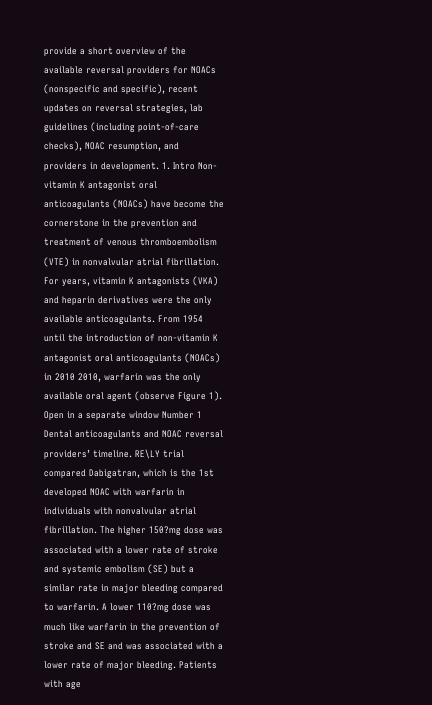provide a short overview of the available reversal providers for NOACs (nonspecific and specific), recent updates on reversal strategies, lab guidelines (including point-of-care checks), NOAC resumption, and providers in development. 1. Intro Non-vitamin K antagonist oral anticoagulants (NOACs) have become the cornerstone in the prevention and treatment of venous thromboembolism (VTE) in nonvalvular atrial fibrillation. For years, vitamin K antagonists (VKA) and heparin derivatives were the only available anticoagulants. From 1954 until the introduction of non-vitamin K antagonist oral anticoagulants (NOACs) in 2010 2010, warfarin was the only available oral agent (observe Figure 1). Open in a separate window Number 1 Dental anticoagulants and NOAC reversal providers’ timeline. RE\LY trial compared Dabigatran, which is the 1st developed NOAC with warfarin in individuals with nonvalvular atrial fibrillation. The higher 150?mg dose was associated with a lower rate of stroke and systemic embolism (SE) but a similar rate in major bleeding compared to warfarin. A lower 110?mg dose was much like warfarin in the prevention of stroke and SE and was associated with a lower rate of major bleeding. Patients with age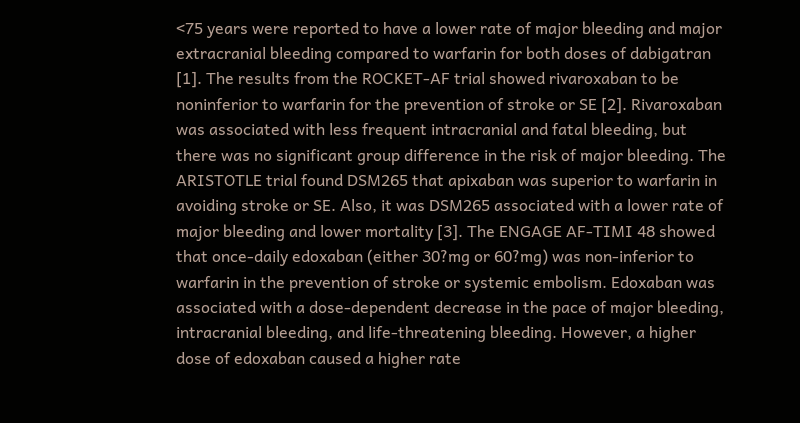<75 years were reported to have a lower rate of major bleeding and major extracranial bleeding compared to warfarin for both doses of dabigatran [1]. The results from the ROCKET-AF trial showed rivaroxaban to be noninferior to warfarin for the prevention of stroke or SE [2]. Rivaroxaban was associated with less frequent intracranial and fatal bleeding, but there was no significant group difference in the risk of major bleeding. The ARISTOTLE trial found DSM265 that apixaban was superior to warfarin in avoiding stroke or SE. Also, it was DSM265 associated with a lower rate of major bleeding and lower mortality [3]. The ENGAGE AF-TIMI 48 showed that once-daily edoxaban (either 30?mg or 60?mg) was non-inferior to warfarin in the prevention of stroke or systemic embolism. Edoxaban was associated with a dose-dependent decrease in the pace of major bleeding, intracranial bleeding, and life-threatening bleeding. However, a higher dose of edoxaban caused a higher rate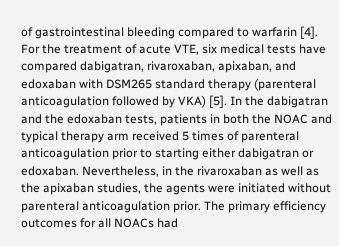of gastrointestinal bleeding compared to warfarin [4]. For the treatment of acute VTE, six medical tests have compared dabigatran, rivaroxaban, apixaban, and edoxaban with DSM265 standard therapy (parenteral anticoagulation followed by VKA) [5]. In the dabigatran and the edoxaban tests, patients in both the NOAC and typical therapy arm received 5 times of parenteral anticoagulation prior to starting either dabigatran or edoxaban. Nevertheless, in the rivaroxaban as well as the apixaban studies, the agents were initiated without parenteral anticoagulation prior. The primary efficiency outcomes for all NOACs had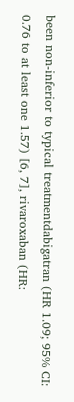been non-inferior to typical treatmentdabigatran (HR 1.09; 95% CI: 0.76 to at least one 1.57) [6, 7], rivaroxaban (HR: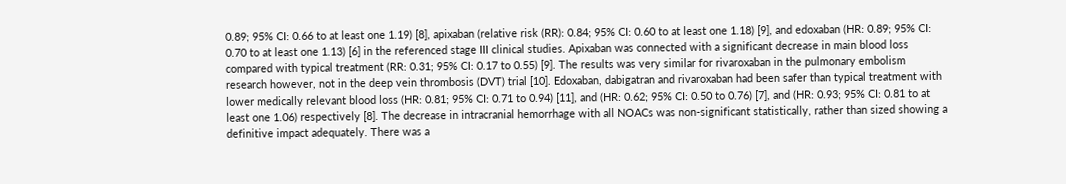0.89; 95% CI: 0.66 to at least one 1.19) [8], apixaban (relative risk (RR): 0.84; 95% CI: 0.60 to at least one 1.18) [9], and edoxaban (HR: 0.89; 95% CI: 0.70 to at least one 1.13) [6] in the referenced stage III clinical studies. Apixaban was connected with a significant decrease in main blood loss compared with typical treatment (RR: 0.31; 95% CI: 0.17 to 0.55) [9]. The results was very similar for rivaroxaban in the pulmonary embolism research however, not in the deep vein thrombosis (DVT) trial [10]. Edoxaban, dabigatran and rivaroxaban had been safer than typical treatment with lower medically relevant blood loss (HR: 0.81; 95% CI: 0.71 to 0.94) [11], and (HR: 0.62; 95% CI: 0.50 to 0.76) [7], and (HR: 0.93; 95% CI: 0.81 to at least one 1.06) respectively [8]. The decrease in intracranial hemorrhage with all NOACs was non-significant statistically, rather than sized showing a definitive impact adequately. There was a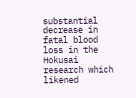substantial decrease in fatal blood loss in the Hokusai research which likened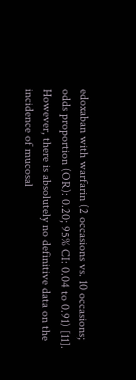edoxaban with warfarin (2 occasions vs. 10 occasions; odds proportion (OR): 0.20; 95% CI: 0.04 to 0.91) [11]. However, there is absolutely no definitive data on the incidence of mucosal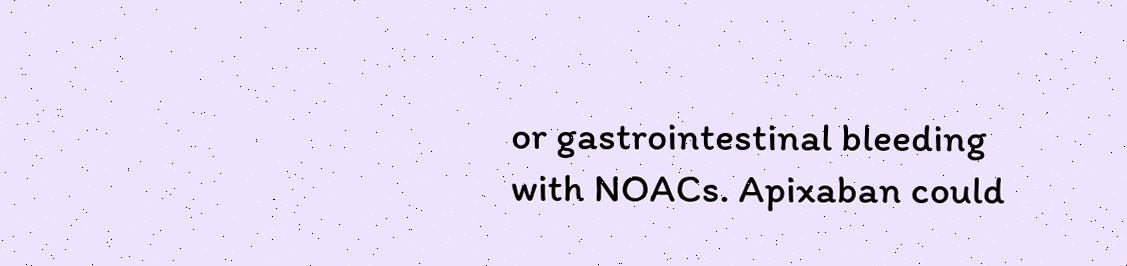or gastrointestinal bleeding with NOACs. Apixaban could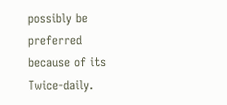possibly be preferred because of its Twice-daily.